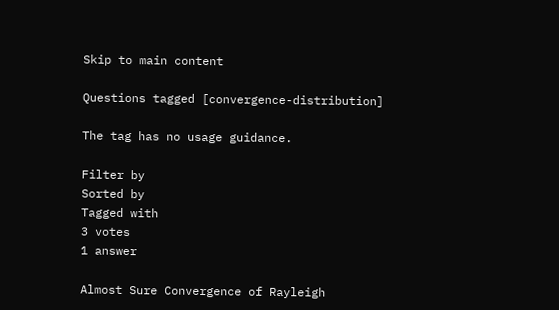Skip to main content

Questions tagged [convergence-distribution]

The tag has no usage guidance.

Filter by
Sorted by
Tagged with
3 votes
1 answer

Almost Sure Convergence of Rayleigh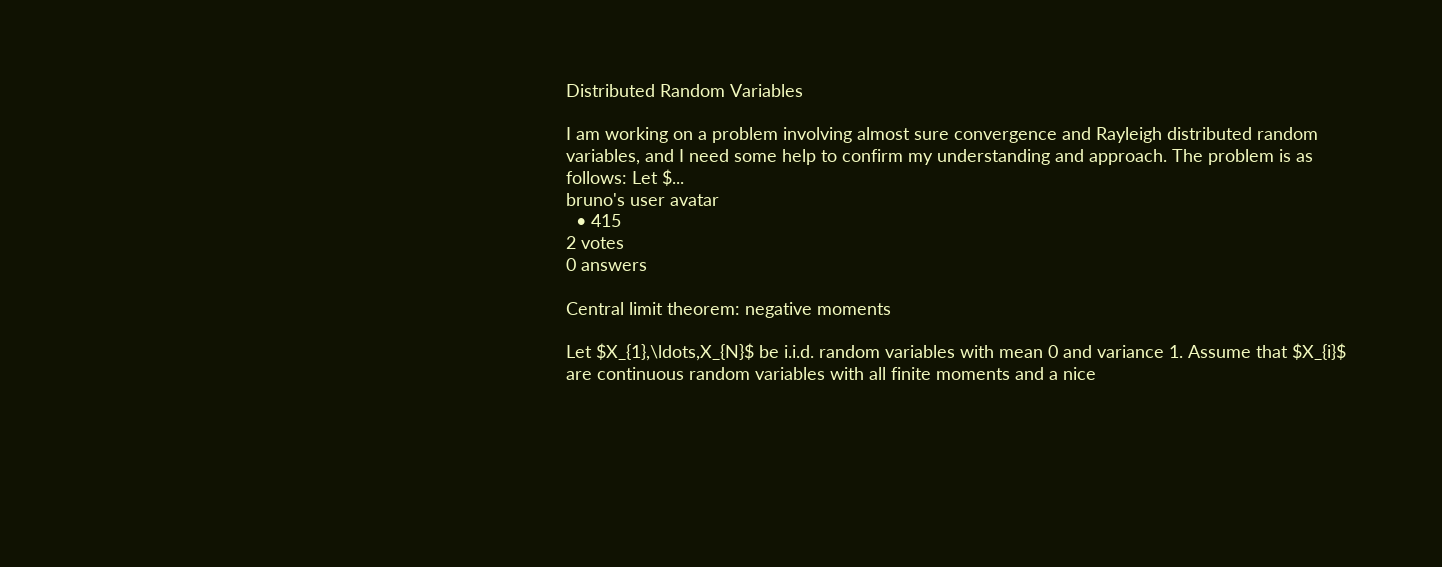Distributed Random Variables

I am working on a problem involving almost sure convergence and Rayleigh distributed random variables, and I need some help to confirm my understanding and approach. The problem is as follows: Let $...
bruno's user avatar
  • 415
2 votes
0 answers

Central limit theorem: negative moments

Let $X_{1},\ldots,X_{N}$ be i.i.d. random variables with mean 0 and variance 1. Assume that $X_{i}$ are continuous random variables with all finite moments and a nice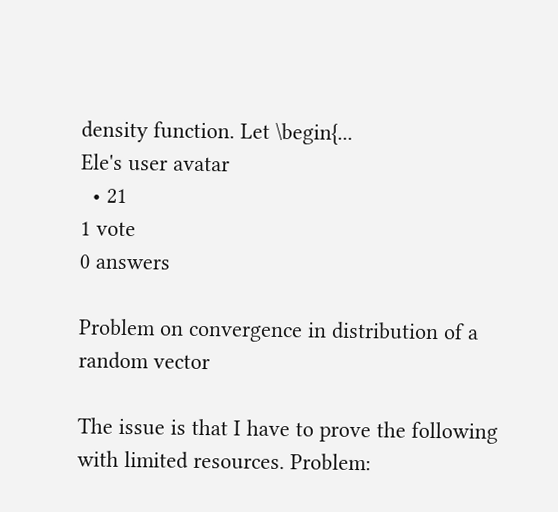density function. Let \begin{...
Ele's user avatar
  • 21
1 vote
0 answers

Problem on convergence in distribution of a random vector

The issue is that I have to prove the following with limited resources. Problem: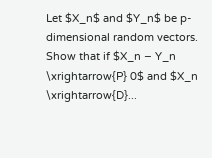Let $X_n$ and $Y_n$ be p-dimensional random vectors. Show that if $X_n − Y_n \xrightarrow{P} 0$ and $X_n \xrightarrow{D}...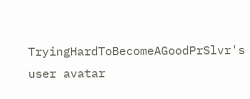TryingHardToBecomeAGoodPrSlvr's user avatar